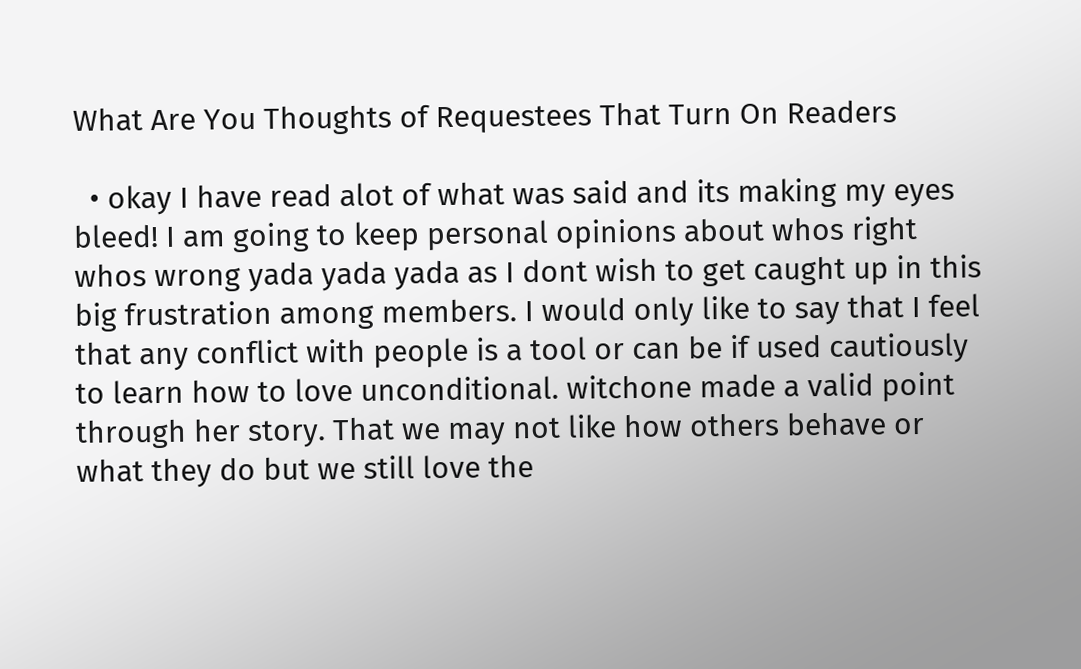What Are You Thoughts of Requestees That Turn On Readers

  • okay I have read alot of what was said and its making my eyes bleed! I am going to keep personal opinions about whos right whos wrong yada yada yada as I dont wish to get caught up in this big frustration among members. I would only like to say that I feel that any conflict with people is a tool or can be if used cautiously to learn how to love unconditional. witchone made a valid point through her story. That we may not like how others behave or what they do but we still love the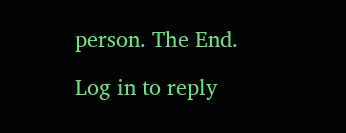person. The End.

Log in to reply